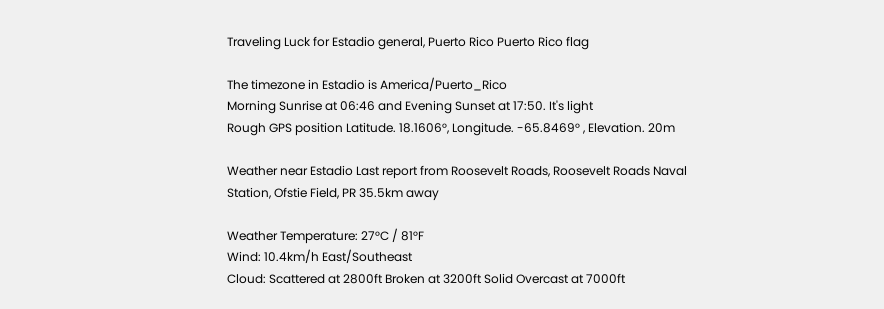Traveling Luck for Estadio general, Puerto Rico Puerto Rico flag

The timezone in Estadio is America/Puerto_Rico
Morning Sunrise at 06:46 and Evening Sunset at 17:50. It's light
Rough GPS position Latitude. 18.1606°, Longitude. -65.8469° , Elevation. 20m

Weather near Estadio Last report from Roosevelt Roads, Roosevelt Roads Naval Station, Ofstie Field, PR 35.5km away

Weather Temperature: 27°C / 81°F
Wind: 10.4km/h East/Southeast
Cloud: Scattered at 2800ft Broken at 3200ft Solid Overcast at 7000ft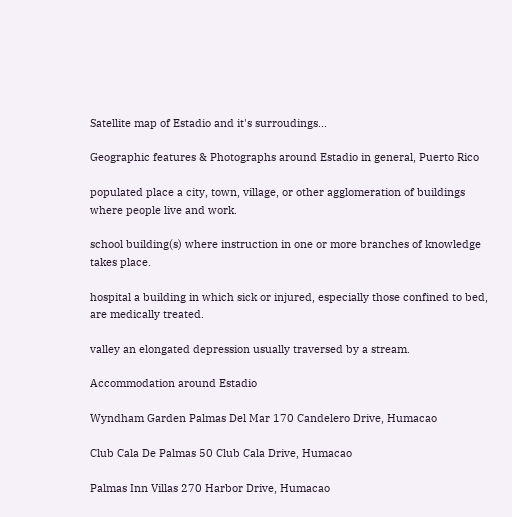Satellite map of Estadio and it's surroudings...

Geographic features & Photographs around Estadio in general, Puerto Rico

populated place a city, town, village, or other agglomeration of buildings where people live and work.

school building(s) where instruction in one or more branches of knowledge takes place.

hospital a building in which sick or injured, especially those confined to bed, are medically treated.

valley an elongated depression usually traversed by a stream.

Accommodation around Estadio

Wyndham Garden Palmas Del Mar 170 Candelero Drive, Humacao

Club Cala De Palmas 50 Club Cala Drive, Humacao

Palmas Inn Villas 270 Harbor Drive, Humacao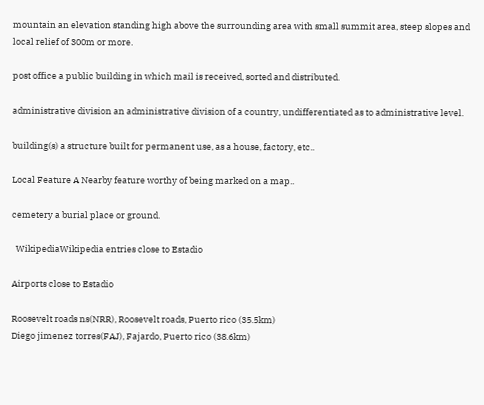mountain an elevation standing high above the surrounding area with small summit area, steep slopes and local relief of 300m or more.

post office a public building in which mail is received, sorted and distributed.

administrative division an administrative division of a country, undifferentiated as to administrative level.

building(s) a structure built for permanent use, as a house, factory, etc..

Local Feature A Nearby feature worthy of being marked on a map..

cemetery a burial place or ground.

  WikipediaWikipedia entries close to Estadio

Airports close to Estadio

Roosevelt roads ns(NRR), Roosevelt roads, Puerto rico (35.5km)
Diego jimenez torres(FAJ), Fajardo, Puerto rico (38.6km)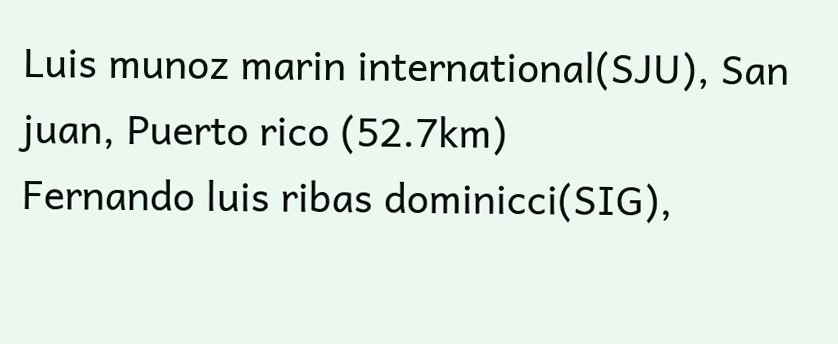Luis munoz marin international(SJU), San juan, Puerto rico (52.7km)
Fernando luis ribas dominicci(SIG),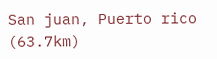San juan, Puerto rico (63.7km)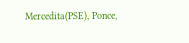Mercedita(PSE), Ponce,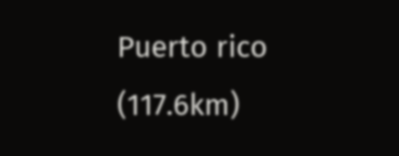Puerto rico (117.6km)